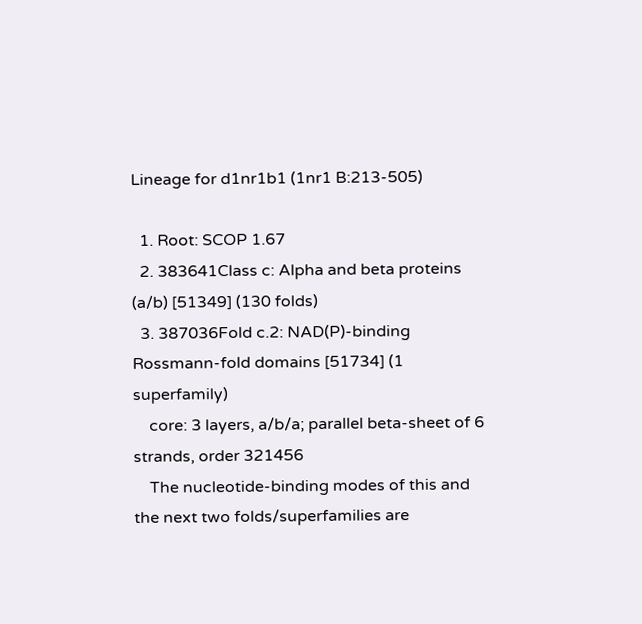Lineage for d1nr1b1 (1nr1 B:213-505)

  1. Root: SCOP 1.67
  2. 383641Class c: Alpha and beta proteins (a/b) [51349] (130 folds)
  3. 387036Fold c.2: NAD(P)-binding Rossmann-fold domains [51734] (1 superfamily)
    core: 3 layers, a/b/a; parallel beta-sheet of 6 strands, order 321456
    The nucleotide-binding modes of this and the next two folds/superfamilies are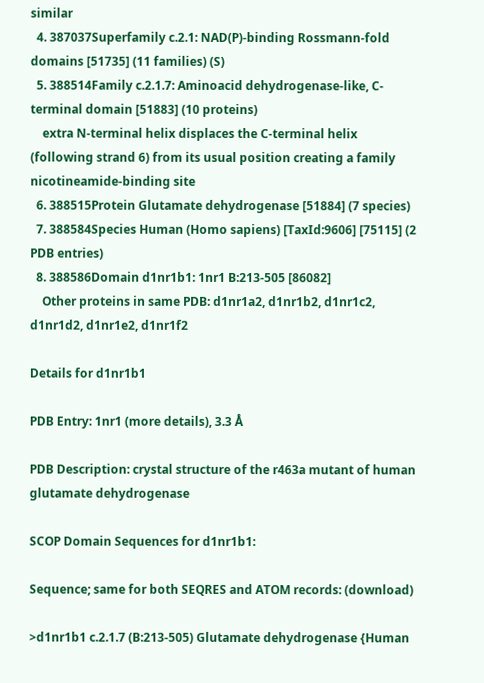similar
  4. 387037Superfamily c.2.1: NAD(P)-binding Rossmann-fold domains [51735] (11 families) (S)
  5. 388514Family c.2.1.7: Aminoacid dehydrogenase-like, C-terminal domain [51883] (10 proteins)
    extra N-terminal helix displaces the C-terminal helix (following strand 6) from its usual position creating a family nicotineamide-binding site
  6. 388515Protein Glutamate dehydrogenase [51884] (7 species)
  7. 388584Species Human (Homo sapiens) [TaxId:9606] [75115] (2 PDB entries)
  8. 388586Domain d1nr1b1: 1nr1 B:213-505 [86082]
    Other proteins in same PDB: d1nr1a2, d1nr1b2, d1nr1c2, d1nr1d2, d1nr1e2, d1nr1f2

Details for d1nr1b1

PDB Entry: 1nr1 (more details), 3.3 Å

PDB Description: crystal structure of the r463a mutant of human glutamate dehydrogenase

SCOP Domain Sequences for d1nr1b1:

Sequence; same for both SEQRES and ATOM records: (download)

>d1nr1b1 c.2.1.7 (B:213-505) Glutamate dehydrogenase {Human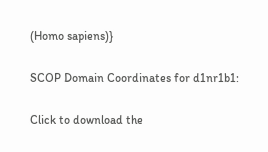(Homo sapiens)}

SCOP Domain Coordinates for d1nr1b1:

Click to download the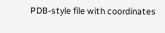PDB-style file with coordinates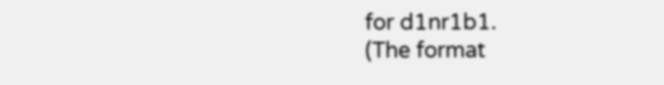for d1nr1b1.
(The format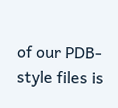of our PDB-style files is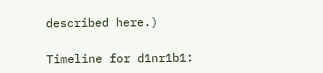described here.)

Timeline for d1nr1b1: